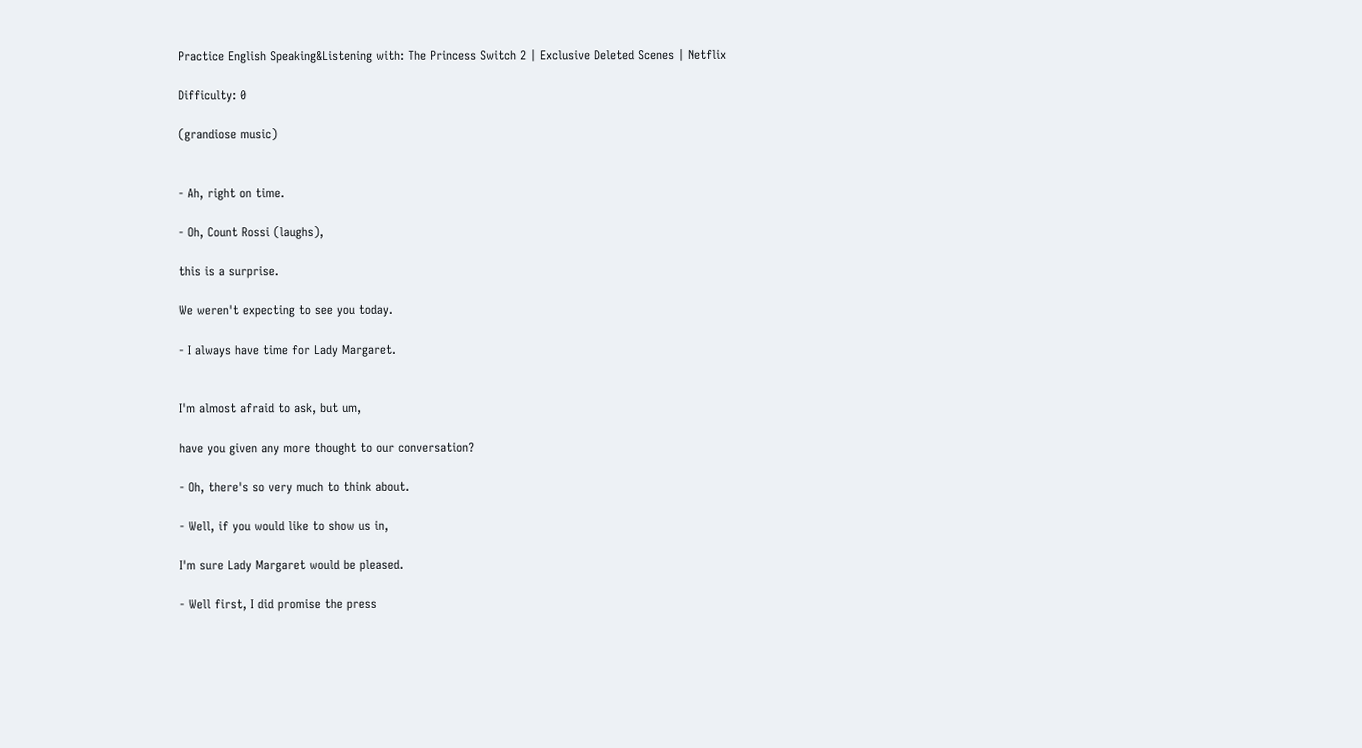Practice English Speaking&Listening with: The Princess Switch 2 | Exclusive Deleted Scenes | Netflix

Difficulty: 0

(grandiose music)


- Ah, right on time.

- Oh, Count Rossi (laughs),

this is a surprise.

We weren't expecting to see you today.

- I always have time for Lady Margaret.


I'm almost afraid to ask, but um,

have you given any more thought to our conversation?

- Oh, there's so very much to think about.

- Well, if you would like to show us in,

I'm sure Lady Margaret would be pleased.

- Well first, I did promise the press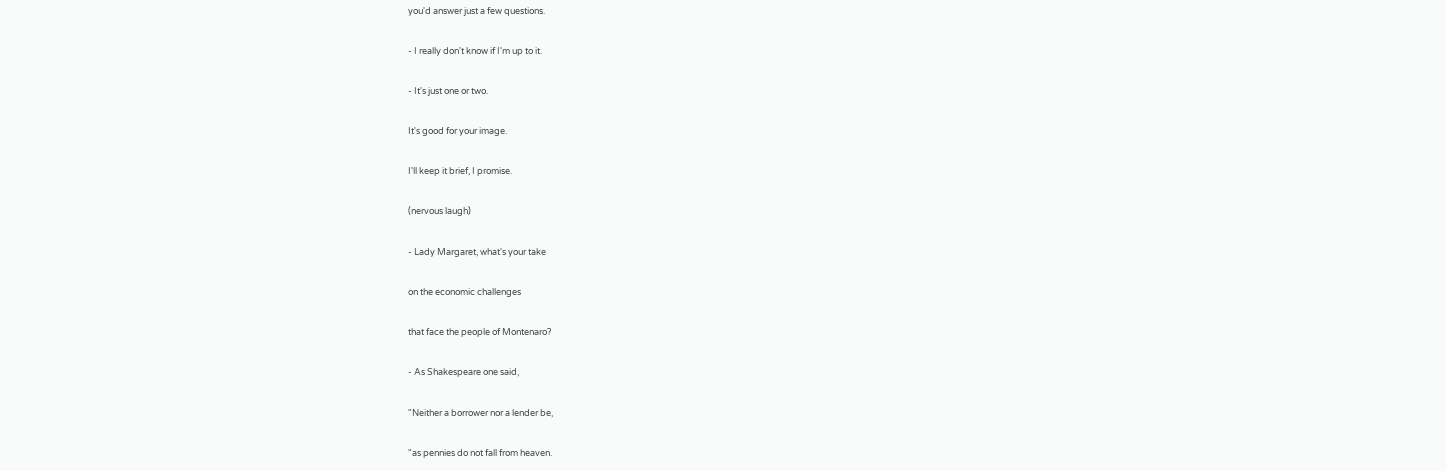you'd answer just a few questions.

- I really don't know if I'm up to it.

- It's just one or two.

It's good for your image.

I'll keep it brief, I promise.

(nervous laugh)

- Lady Margaret, what's your take

on the economic challenges

that face the people of Montenaro?

- As Shakespeare one said,

"Neither a borrower nor a lender be,

"as pennies do not fall from heaven.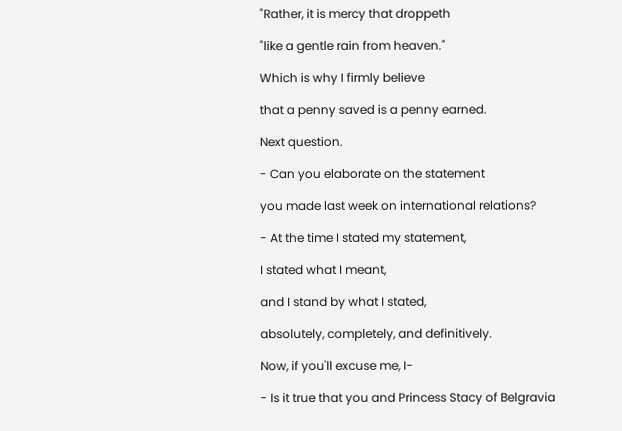"Rather, it is mercy that droppeth

"like a gentle rain from heaven."

Which is why I firmly believe

that a penny saved is a penny earned.

Next question.

- Can you elaborate on the statement

you made last week on international relations?

- At the time I stated my statement,

I stated what I meant,

and I stand by what I stated,

absolutely, completely, and definitively.

Now, if you'll excuse me, I-

- Is it true that you and Princess Stacy of Belgravia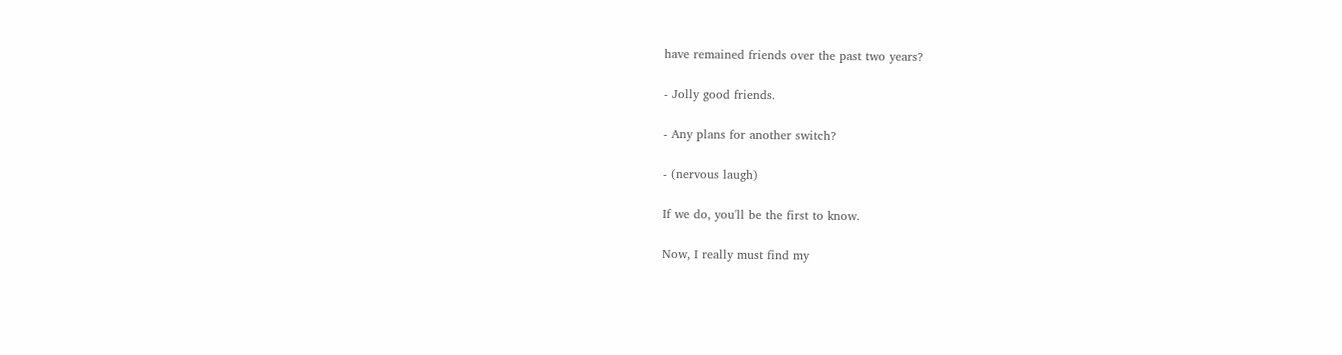have remained friends over the past two years?

- Jolly good friends.

- Any plans for another switch?

- (nervous laugh)

If we do, you'll be the first to know.

Now, I really must find my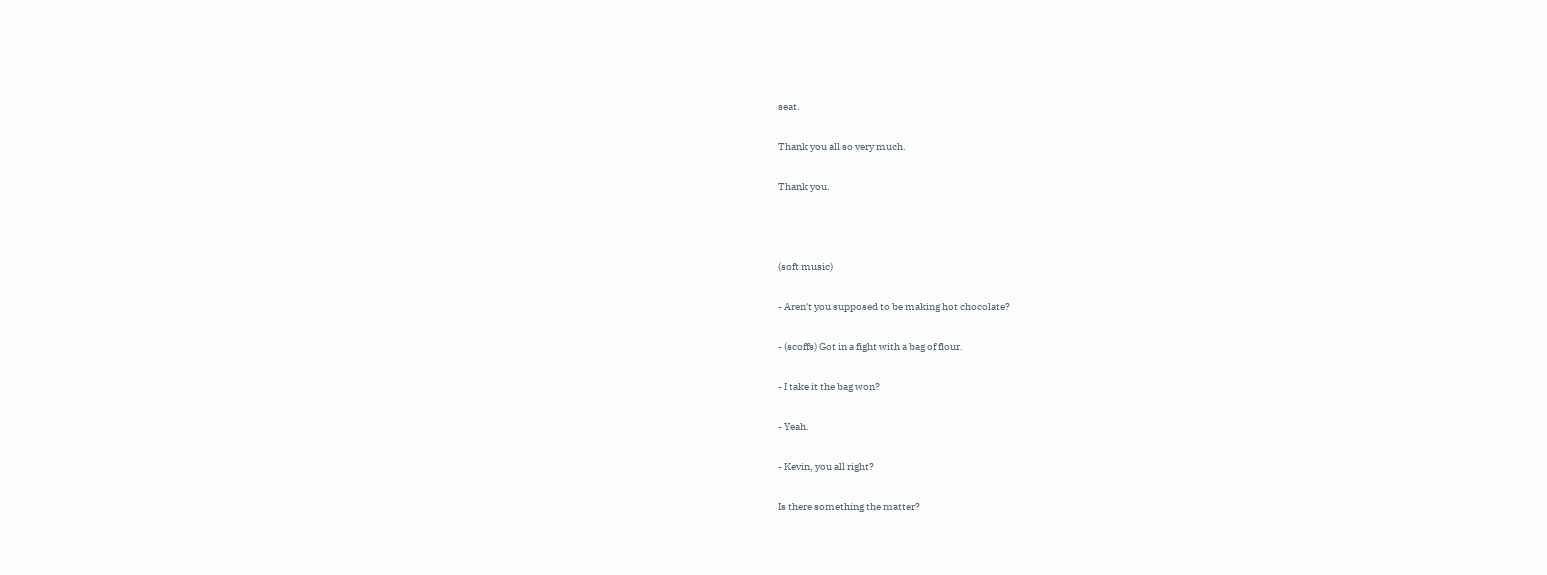seat.

Thank you all so very much.

Thank you.



(soft music)

- Aren't you supposed to be making hot chocolate?

- (scoffs) Got in a fight with a bag of flour.

- I take it the bag won?

- Yeah.

- Kevin, you all right?

Is there something the matter?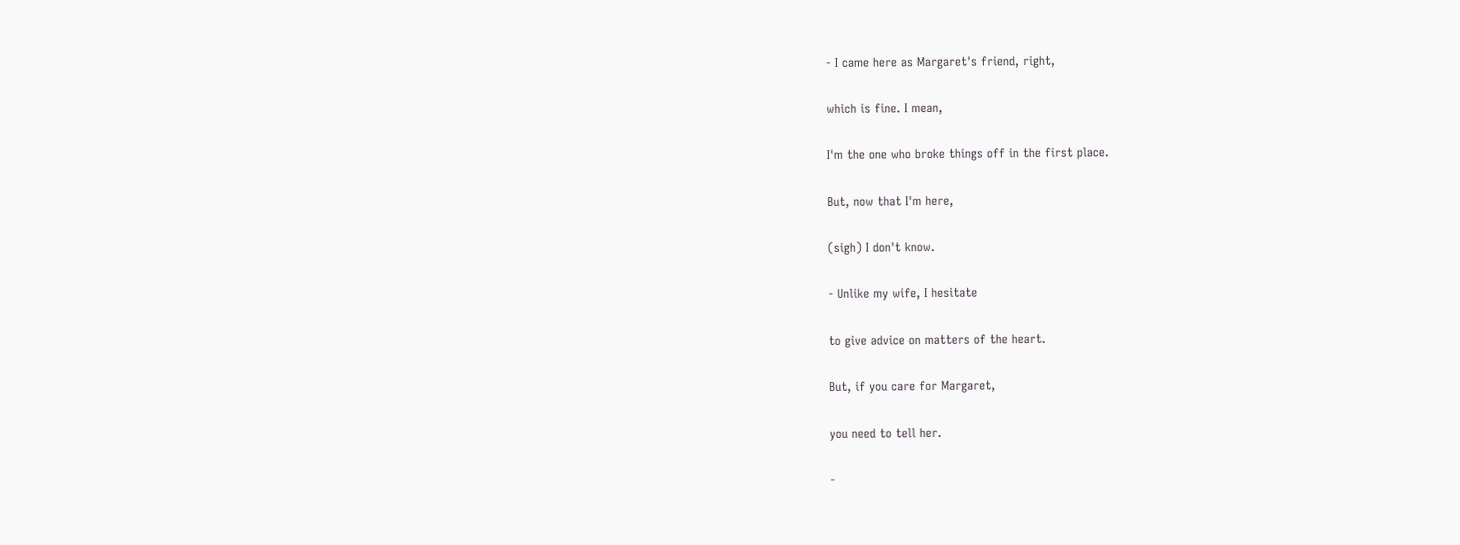- I came here as Margaret's friend, right,

which is fine. I mean,

I'm the one who broke things off in the first place.

But, now that I'm here,

(sigh) I don't know.

- Unlike my wife, I hesitate

to give advice on matters of the heart.

But, if you care for Margaret,

you need to tell her.

-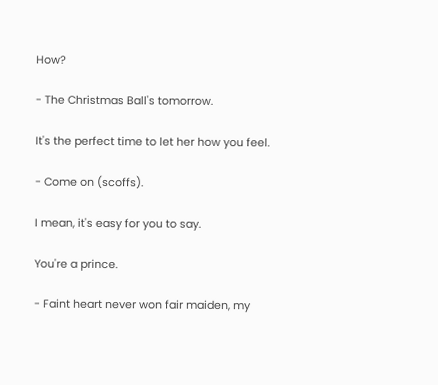How?

- The Christmas Ball's tomorrow.

It's the perfect time to let her how you feel.

- Come on (scoffs).

I mean, it's easy for you to say.

You're a prince.

- Faint heart never won fair maiden, my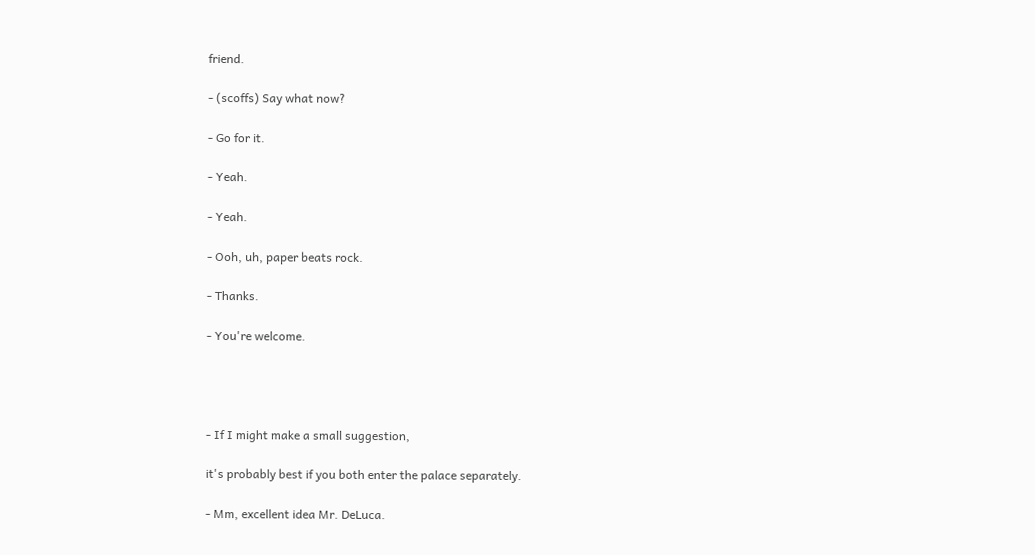friend.

- (scoffs) Say what now?

- Go for it.

- Yeah.

- Yeah.

- Ooh, uh, paper beats rock.

- Thanks.

- You're welcome.




- If I might make a small suggestion,

it's probably best if you both enter the palace separately.

- Mm, excellent idea Mr. DeLuca.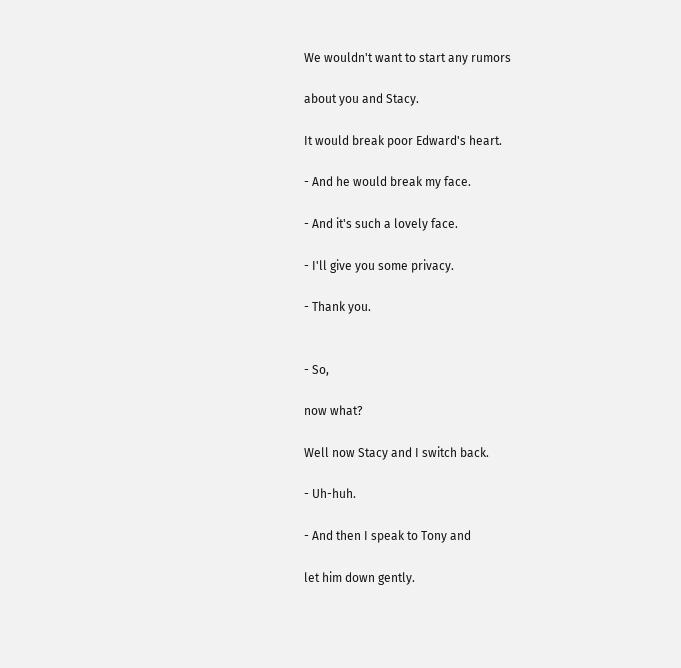We wouldn't want to start any rumors

about you and Stacy.

It would break poor Edward's heart.

- And he would break my face.

- And it's such a lovely face.

- I'll give you some privacy.

- Thank you.


- So,

now what?

Well now Stacy and I switch back.

- Uh-huh.

- And then I speak to Tony and

let him down gently.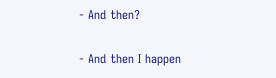- And then?

- And then I happen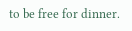to be free for dinner.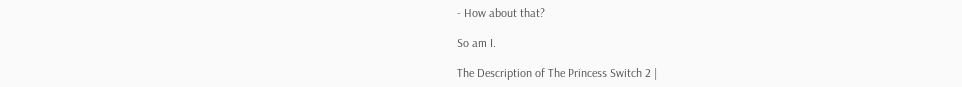- How about that?

So am I.

The Description of The Princess Switch 2 |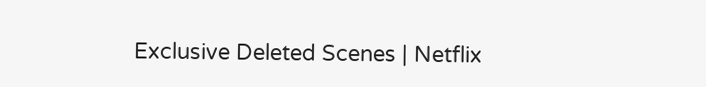Exclusive Deleted Scenes | Netflix